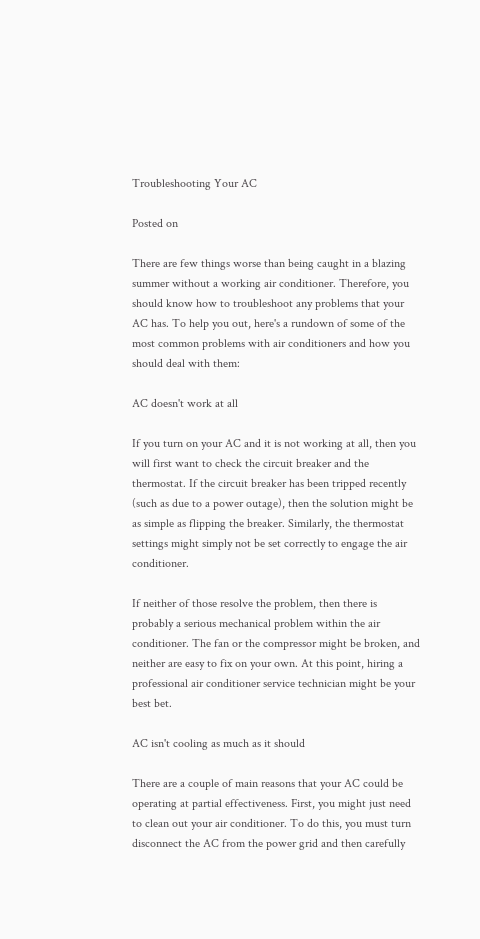Troubleshooting Your AC

Posted on

There are few things worse than being caught in a blazing summer without a working air conditioner. Therefore, you should know how to troubleshoot any problems that your AC has. To help you out, here's a rundown of some of the most common problems with air conditioners and how you should deal with them:

AC doesn't work at all

If you turn on your AC and it is not working at all, then you will first want to check the circuit breaker and the thermostat. If the circuit breaker has been tripped recently (such as due to a power outage), then the solution might be as simple as flipping the breaker. Similarly, the thermostat settings might simply not be set correctly to engage the air conditioner.

If neither of those resolve the problem, then there is probably a serious mechanical problem within the air conditioner. The fan or the compressor might be broken, and neither are easy to fix on your own. At this point, hiring a professional air conditioner service technician might be your best bet.

AC isn't cooling as much as it should

There are a couple of main reasons that your AC could be operating at partial effectiveness. First, you might just need to clean out your air conditioner. To do this, you must turn disconnect the AC from the power grid and then carefully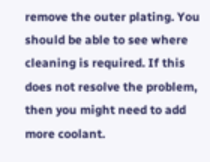remove the outer plating. You should be able to see where cleaning is required. If this does not resolve the problem, then you might need to add more coolant.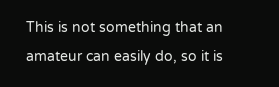This is not something that an amateur can easily do, so it is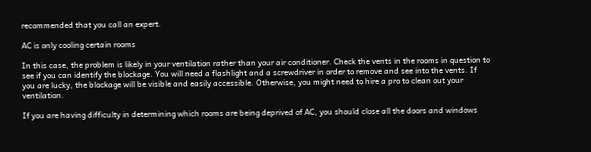recommended that you call an expert.

AC is only cooling certain rooms

In this case, the problem is likely in your ventilation rather than your air conditioner. Check the vents in the rooms in question to see if you can identify the blockage. You will need a flashlight and a screwdriver in order to remove and see into the vents. If you are lucky, the blockage will be visible and easily accessible. Otherwise, you might need to hire a pro to clean out your ventilation.

If you are having difficulty in determining which rooms are being deprived of AC, you should close all the doors and windows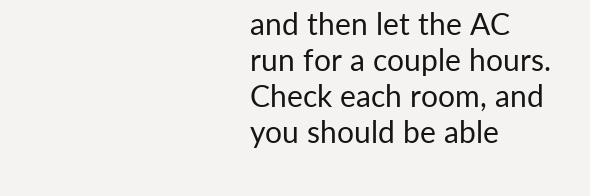and then let the AC run for a couple hours. Check each room, and you should be able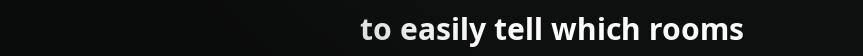to easily tell which rooms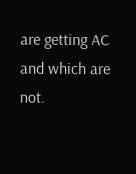are getting AC and which are not.